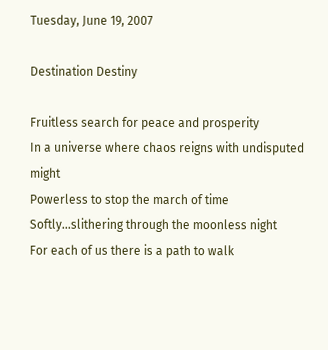Tuesday, June 19, 2007

Destination Destiny

Fruitless search for peace and prosperity
In a universe where chaos reigns with undisputed might
Powerless to stop the march of time
Softly...slithering through the moonless night
For each of us there is a path to walk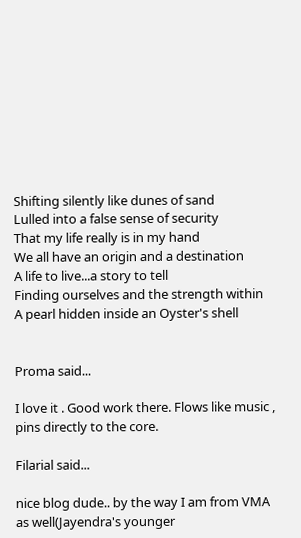Shifting silently like dunes of sand
Lulled into a false sense of security
That my life really is in my hand
We all have an origin and a destination
A life to live...a story to tell
Finding ourselves and the strength within
A pearl hidden inside an Oyster's shell


Proma said...

I love it . Good work there. Flows like music , pins directly to the core.

Filarial said...

nice blog dude.. by the way I am from VMA as well(Jayendra's younger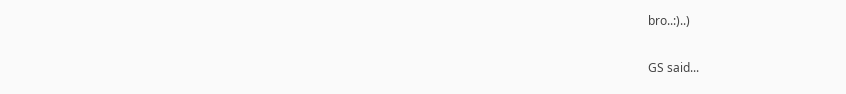bro..:)..)

GS said...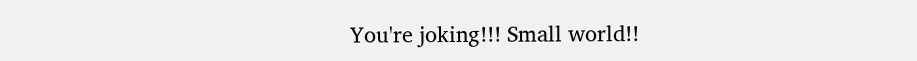You're joking!!! Small world!!